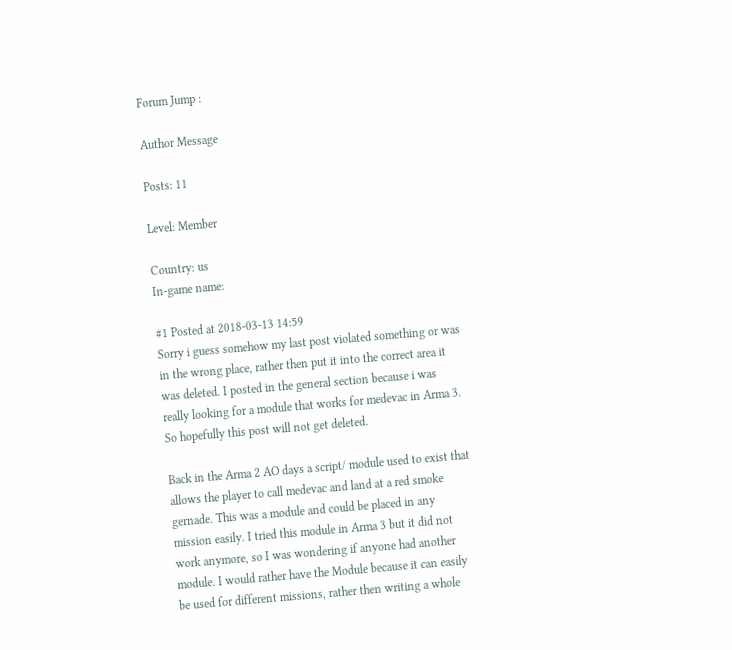Forum Jump :

Author Message

Posts: 11

Level: Member

Country: us
In-game name:

#1 Posted at 2018-03-13 14:59
Sorry i guess somehow my last post violated something or was in the wrong place, rather then put it into the correct area it was deleted. I posted in the general section because i was really looking for a module that works for medevac in Arma 3. So hopefully this post will not get deleted.

Back in the Arma 2 AO days a script/ module used to exist that allows the player to call medevac and land at a red smoke gernade. This was a module and could be placed in any mission easily. I tried this module in Arma 3 but it did not work anymore, so I was wondering if anyone had another module. I would rather have the Module because it can easily be used for different missions, rather then writing a whole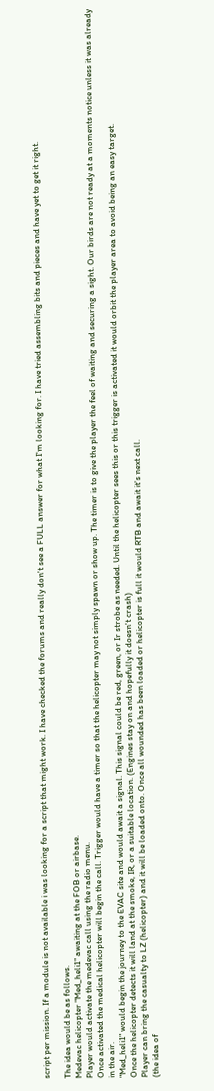script per mission. If a module is not available i was looking for a script that might work. I have checked the forums and really don't see a FULL answer for what I'm looking for. I have tried assembling bits and pieces and have yet to get it right.

The idea would be as follows.
Medevac helicopter "Med_heli1" awaiting at the FOB or airbase.
Player would activate the medevac call using the radio menu.
Once activated the medical helicopter will begin the call. Trigger would have a timer so that the helicopter may not simply spawn or show up. The timer is to give the player the feel of waiting and securing a sight. Our birds are not ready at a moments notice unless it was already in the air.
"Med_heli1" would begin the journey to the EVAC site and would await a signal. This signal could be red, green, or Ir strobe as needed. Until the helicopter sees this or this trigger is activated it would orbit the player area to avoid being an easy target.
Once the helicopter detects it will land at the smoke, IR, or a suitable location. (Engines stay on and hopefully it doesn't crash)
Player can bring the casualty to LZ (helicopter) and it will be loaded onto. Once all wounded has been loaded or helicopter is full it would RTB and await it's next call.
(the idea of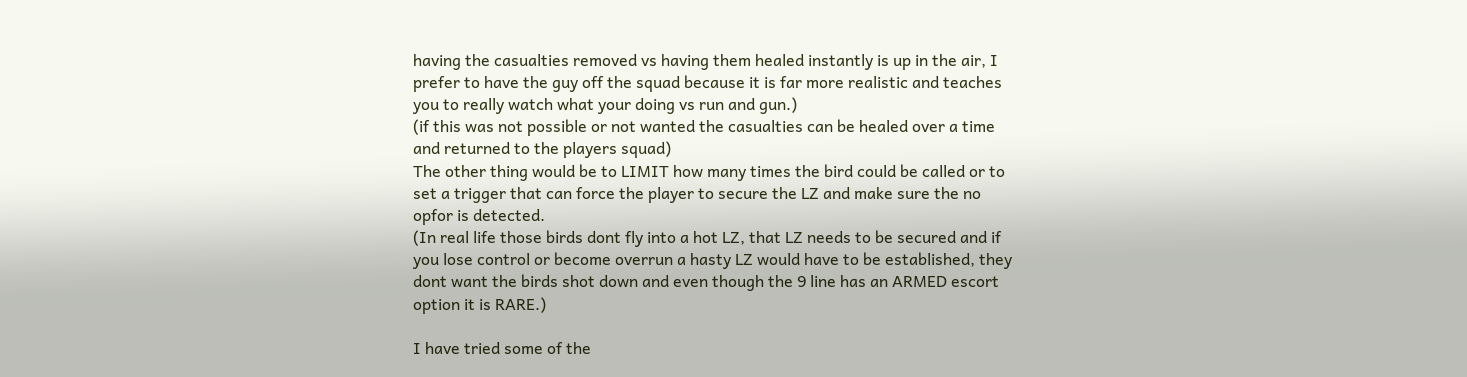having the casualties removed vs having them healed instantly is up in the air, I prefer to have the guy off the squad because it is far more realistic and teaches you to really watch what your doing vs run and gun.)
(if this was not possible or not wanted the casualties can be healed over a time and returned to the players squad)
The other thing would be to LIMIT how many times the bird could be called or to set a trigger that can force the player to secure the LZ and make sure the no opfor is detected.
(In real life those birds dont fly into a hot LZ, that LZ needs to be secured and if you lose control or become overrun a hasty LZ would have to be established, they dont want the birds shot down and even though the 9 line has an ARMED escort option it is RARE.)

I have tried some of the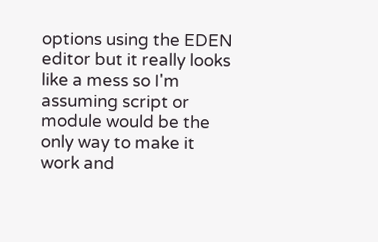options using the EDEN editor but it really looks like a mess so I'm assuming script or module would be the only way to make it work and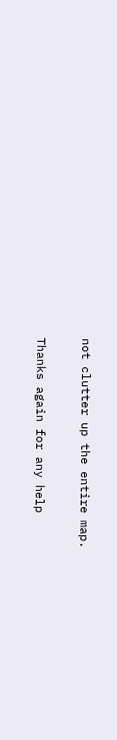not clutter up the entire map.

Thanks again for any help